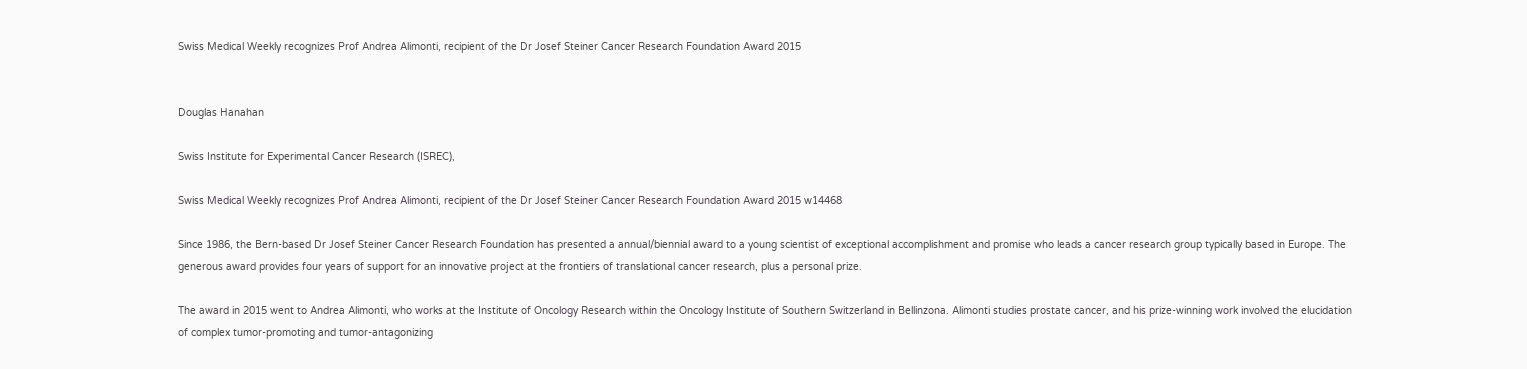Swiss Medical Weekly recognizes Prof Andrea Alimonti, recipient of the Dr Josef Steiner Cancer Research Foundation Award 2015


Douglas Hanahan

Swiss Institute for Experimental Cancer Research (ISREC),

Swiss Medical Weekly recognizes Prof Andrea Alimonti, recipient of the Dr Josef Steiner Cancer Research Foundation Award 2015 w14468

Since 1986, the Bern-based Dr Josef Steiner Cancer Research Foundation has presented a annual/biennial award to a young scientist of exceptional accomplishment and promise who leads a cancer research group typically based in Europe. The generous award provides four years of support for an innovative project at the frontiers of translational cancer research, plus a personal prize.

The award in 2015 went to Andrea Alimonti, who works at the Institute of Oncology Research within the Oncology Institute of Southern Switzerland in Bellinzona. Alimonti studies prostate cancer, and his prize-winning work involved the elucidation of complex tumor-promoting and tumor-antagonizing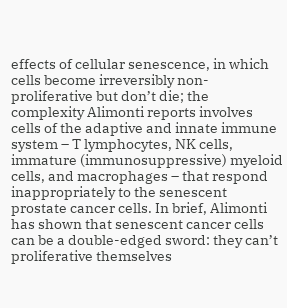effects of cellular senescence, in which cells become irreversibly non-proliferative but don’t die; the complexity Alimonti reports involves cells of the adaptive and innate immune system – T lymphocytes, NK cells, immature (immunosuppressive) myeloid cells, and macrophages – that respond inappropriately to the senescent prostate cancer cells. In brief, Alimonti has shown that senescent cancer cells can be a double-edged sword: they can’t proliferative themselves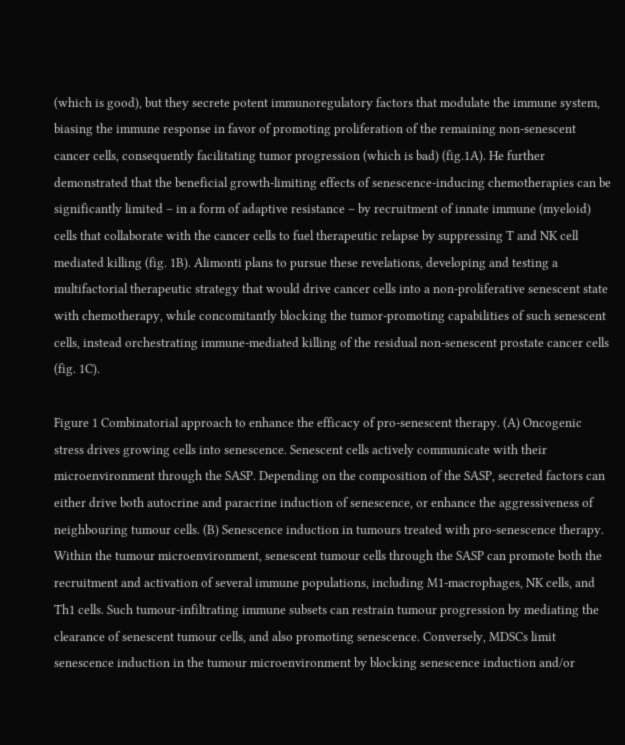(which is good), but they secrete potent immunoregulatory factors that modulate the immune system, biasing the immune response in favor of promoting proliferation of the remaining non-senescent cancer cells, consequently facilitating tumor progression (which is bad) (fig.1A). He further demonstrated that the beneficial growth-limiting effects of senescence-inducing chemotherapies can be significantly limited – in a form of adaptive resistance – by recruitment of innate immune (myeloid) cells that collaborate with the cancer cells to fuel therapeutic relapse by suppressing T and NK cell mediated killing (fig. 1B). Alimonti plans to pursue these revelations, developing and testing a multifactorial therapeutic strategy that would drive cancer cells into a non-proliferative senescent state with chemotherapy, while concomitantly blocking the tumor-promoting capabilities of such senescent cells, instead orchestrating immune-mediated killing of the residual non-senescent prostate cancer cells (fig. 1C).

Figure 1 Combinatorial approach to enhance the efficacy of pro-senescent therapy. (A) Oncogenic stress drives growing cells into senescence. Senescent cells actively communicate with their microenvironment through the SASP. Depending on the composition of the SASP, secreted factors can either drive both autocrine and paracrine induction of senescence, or enhance the aggressiveness of neighbouring tumour cells. (B) Senescence induction in tumours treated with pro-senescence therapy. Within the tumour microenvironment, senescent tumour cells through the SASP can promote both the recruitment and activation of several immune populations, including M1-macrophages, NK cells, and Th1 cells. Such tumour-infiltrating immune subsets can restrain tumour progression by mediating the clearance of senescent tumour cells, and also promoting senescence. Conversely, MDSCs limit senescence induction in the tumour microenvironment by blocking senescence induction and/or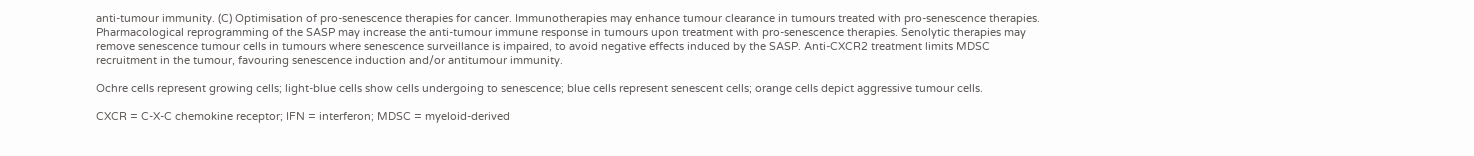anti-tumour immunity. (C) Optimisation of pro-senescence therapies for cancer. Immunotherapies may enhance tumour clearance in tumours treated with pro-senescence therapies. Pharmacological reprogramming of the SASP may increase the anti-tumour immune response in tumours upon treatment with pro-senescence therapies. Senolytic therapies may remove senescence tumour cells in tumours where senescence surveillance is impaired, to avoid negative effects induced by the SASP. Anti-CXCR2 treatment limits MDSC recruitment in the tumour, favouring senescence induction and/or antitumour immunity.

Ochre cells represent growing cells; light-blue cells show cells undergoing to senescence; blue cells represent senescent cells; orange cells depict aggressive tumour cells.

CXCR = C-X-C chemokine receptor; IFN = interferon; MDSC = myeloid-derived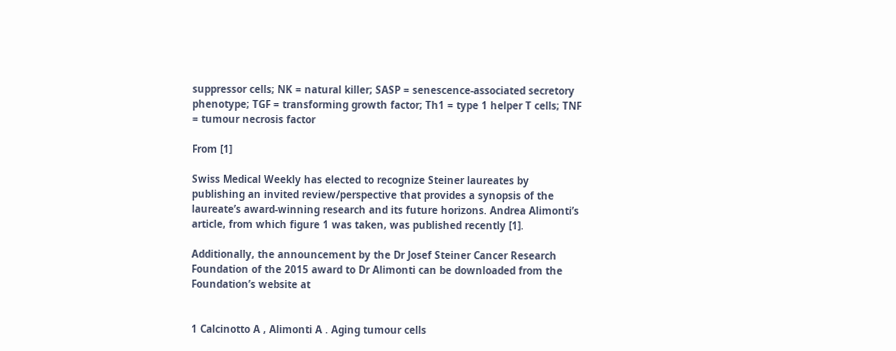suppressor cells; NK = natural killer; SASP = senescence-associated secretory phenotype; TGF = transforming growth factor; Th1 = type 1 helper T cells; TNF = tumour necrosis factor

From [1]

Swiss Medical Weekly has elected to recognize Steiner laureates by publishing an invited review/perspective that provides a synopsis of the laureate’s award-winning research and its future horizons. Andrea Alimonti’s article, from which figure 1 was taken, was published recently [1].

Additionally, the announcement by the Dr Josef Steiner Cancer Research Foundation of the 2015 award to Dr Alimonti can be downloaded from the Foundation’s website at


1 Calcinotto A , Alimonti A . Aging tumour cells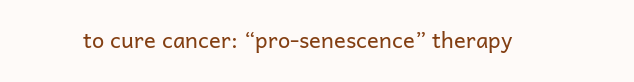to cure cancer: “pro-senescence” therapy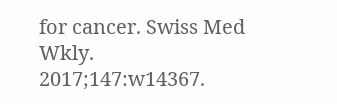for cancer. Swiss Med Wkly. 2017;147:w14367.